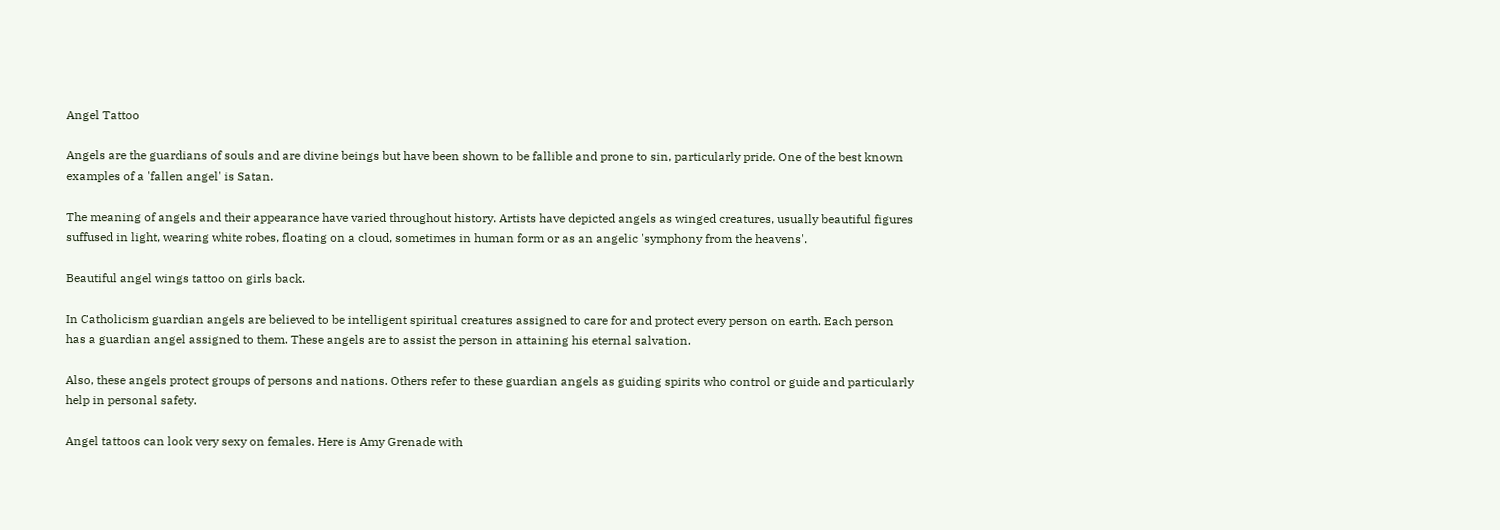Angel Tattoo

Angels are the guardians of souls and are divine beings but have been shown to be fallible and prone to sin, particularly pride. One of the best known examples of a 'fallen angel' is Satan.

The meaning of angels and their appearance have varied throughout history. Artists have depicted angels as winged creatures, usually beautiful figures suffused in light, wearing white robes, floating on a cloud, sometimes in human form or as an angelic 'symphony from the heavens'.

Beautiful angel wings tattoo on girls back.

In Catholicism guardian angels are believed to be intelligent spiritual creatures assigned to care for and protect every person on earth. Each person has a guardian angel assigned to them. These angels are to assist the person in attaining his eternal salvation.

Also, these angels protect groups of persons and nations. Others refer to these guardian angels as guiding spirits who control or guide and particularly help in personal safety.

Angel tattoos can look very sexy on females. Here is Amy Grenade with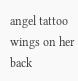angel tattoo wings on her back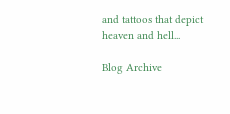and tattoos that depict heaven and hell...

Blog Archive